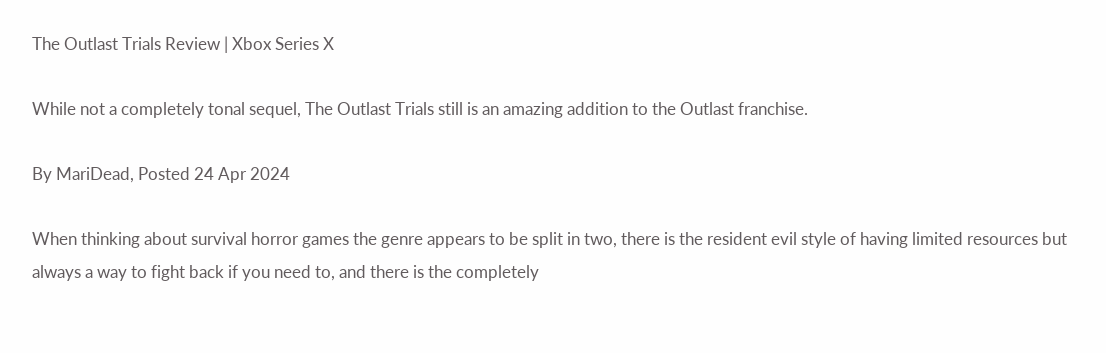The Outlast Trials Review | Xbox Series X

While not a completely tonal sequel, The Outlast Trials still is an amazing addition to the Outlast franchise.

By MariDead, Posted 24 Apr 2024

When thinking about survival horror games the genre appears to be split in two, there is the resident evil style of having limited resources but always a way to fight back if you need to, and there is the completely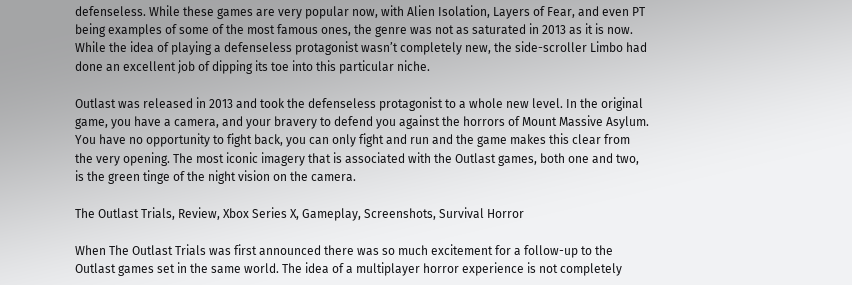defenseless. While these games are very popular now, with Alien Isolation, Layers of Fear, and even PT being examples of some of the most famous ones, the genre was not as saturated in 2013 as it is now. While the idea of playing a defenseless protagonist wasn’t completely new, the side-scroller Limbo had done an excellent job of dipping its toe into this particular niche.

Outlast was released in 2013 and took the defenseless protagonist to a whole new level. In the original game, you have a camera, and your bravery to defend you against the horrors of Mount Massive Asylum. You have no opportunity to fight back, you can only fight and run and the game makes this clear from the very opening. The most iconic imagery that is associated with the Outlast games, both one and two, is the green tinge of the night vision on the camera.

The Outlast Trials, Review, Xbox Series X, Gameplay, Screenshots, Survival Horror

When The Outlast Trials was first announced there was so much excitement for a follow-up to the Outlast games set in the same world. The idea of a multiplayer horror experience is not completely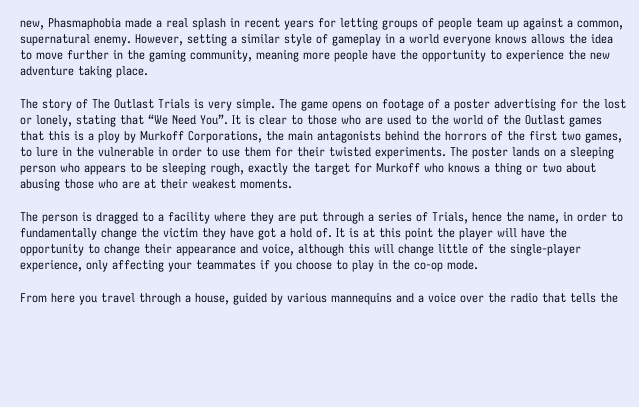new, Phasmaphobia made a real splash in recent years for letting groups of people team up against a common, supernatural enemy. However, setting a similar style of gameplay in a world everyone knows allows the idea to move further in the gaming community, meaning more people have the opportunity to experience the new adventure taking place.

The story of The Outlast Trials is very simple. The game opens on footage of a poster advertising for the lost or lonely, stating that “We Need You”. It is clear to those who are used to the world of the Outlast games that this is a ploy by Murkoff Corporations, the main antagonists behind the horrors of the first two games, to lure in the vulnerable in order to use them for their twisted experiments. The poster lands on a sleeping person who appears to be sleeping rough, exactly the target for Murkoff who knows a thing or two about abusing those who are at their weakest moments.

The person is dragged to a facility where they are put through a series of Trials, hence the name, in order to fundamentally change the victim they have got a hold of. It is at this point the player will have the opportunity to change their appearance and voice, although this will change little of the single-player experience, only affecting your teammates if you choose to play in the co-op mode.

From here you travel through a house, guided by various mannequins and a voice over the radio that tells the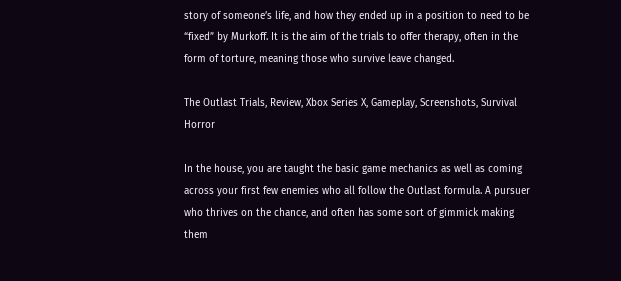story of someone’s life, and how they ended up in a position to need to be “fixed” by Murkoff. It is the aim of the trials to offer therapy, often in the form of torture, meaning those who survive leave changed.

The Outlast Trials, Review, Xbox Series X, Gameplay, Screenshots, Survival Horror

In the house, you are taught the basic game mechanics as well as coming across your first few enemies who all follow the Outlast formula. A pursuer who thrives on the chance, and often has some sort of gimmick making them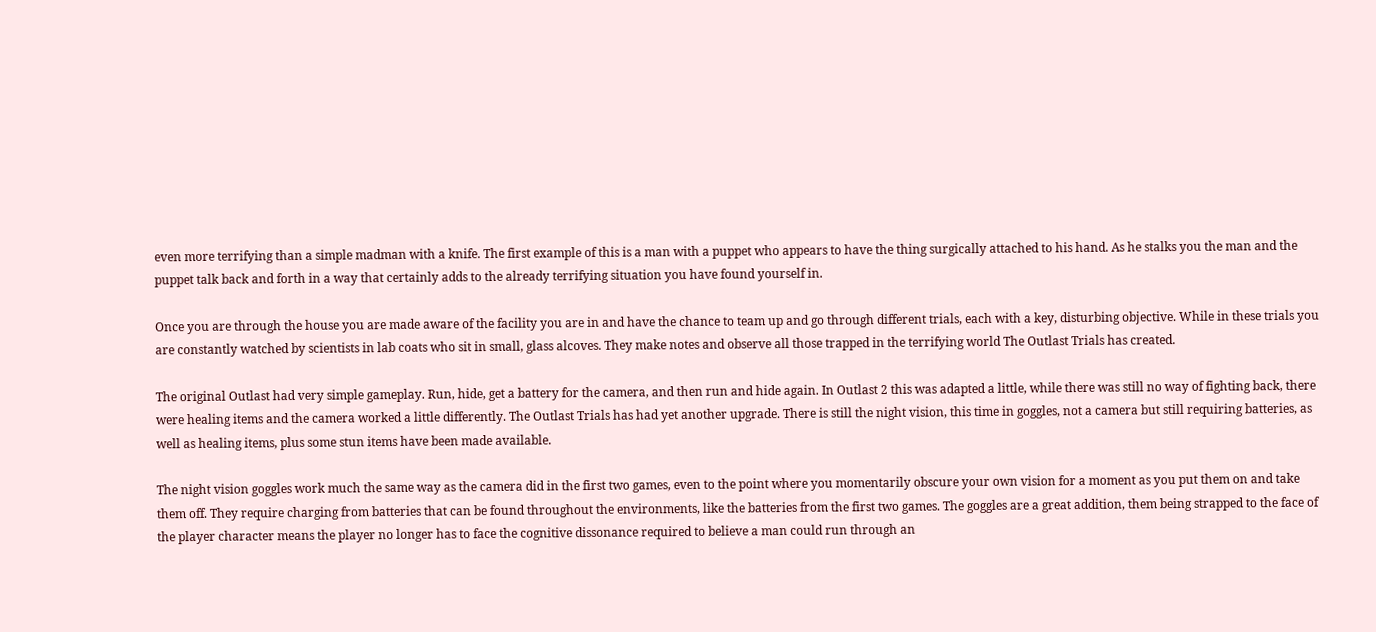even more terrifying than a simple madman with a knife. The first example of this is a man with a puppet who appears to have the thing surgically attached to his hand. As he stalks you the man and the puppet talk back and forth in a way that certainly adds to the already terrifying situation you have found yourself in.

Once you are through the house you are made aware of the facility you are in and have the chance to team up and go through different trials, each with a key, disturbing objective. While in these trials you are constantly watched by scientists in lab coats who sit in small, glass alcoves. They make notes and observe all those trapped in the terrifying world The Outlast Trials has created.

The original Outlast had very simple gameplay. Run, hide, get a battery for the camera, and then run and hide again. In Outlast 2 this was adapted a little, while there was still no way of fighting back, there were healing items and the camera worked a little differently. The Outlast Trials has had yet another upgrade. There is still the night vision, this time in goggles, not a camera but still requiring batteries, as well as healing items, plus some stun items have been made available.

The night vision goggles work much the same way as the camera did in the first two games, even to the point where you momentarily obscure your own vision for a moment as you put them on and take them off. They require charging from batteries that can be found throughout the environments, like the batteries from the first two games. The goggles are a great addition, them being strapped to the face of the player character means the player no longer has to face the cognitive dissonance required to believe a man could run through an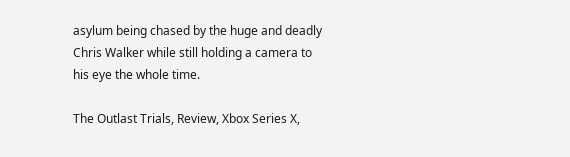asylum being chased by the huge and deadly Chris Walker while still holding a camera to his eye the whole time.

The Outlast Trials, Review, Xbox Series X,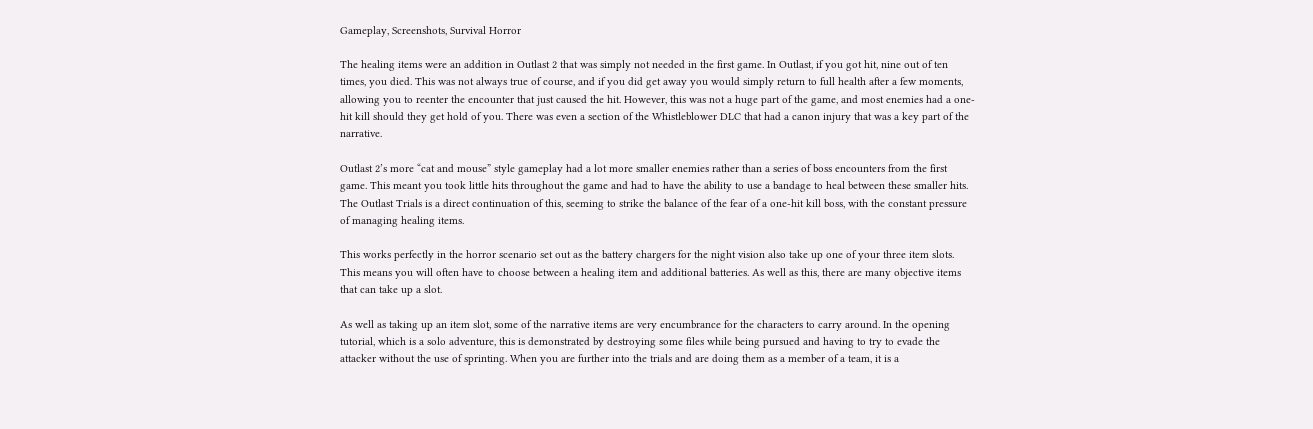Gameplay, Screenshots, Survival Horror

The healing items were an addition in Outlast 2 that was simply not needed in the first game. In Outlast, if you got hit, nine out of ten times, you died. This was not always true of course, and if you did get away you would simply return to full health after a few moments, allowing you to reenter the encounter that just caused the hit. However, this was not a huge part of the game, and most enemies had a one-hit kill should they get hold of you. There was even a section of the Whistleblower DLC that had a canon injury that was a key part of the narrative.

Outlast 2’s more “cat and mouse” style gameplay had a lot more smaller enemies rather than a series of boss encounters from the first game. This meant you took little hits throughout the game and had to have the ability to use a bandage to heal between these smaller hits. The Outlast Trials is a direct continuation of this, seeming to strike the balance of the fear of a one-hit kill boss, with the constant pressure of managing healing items.

This works perfectly in the horror scenario set out as the battery chargers for the night vision also take up one of your three item slots. This means you will often have to choose between a healing item and additional batteries. As well as this, there are many objective items that can take up a slot.

As well as taking up an item slot, some of the narrative items are very encumbrance for the characters to carry around. In the opening tutorial, which is a solo adventure, this is demonstrated by destroying some files while being pursued and having to try to evade the attacker without the use of sprinting. When you are further into the trials and are doing them as a member of a team, it is a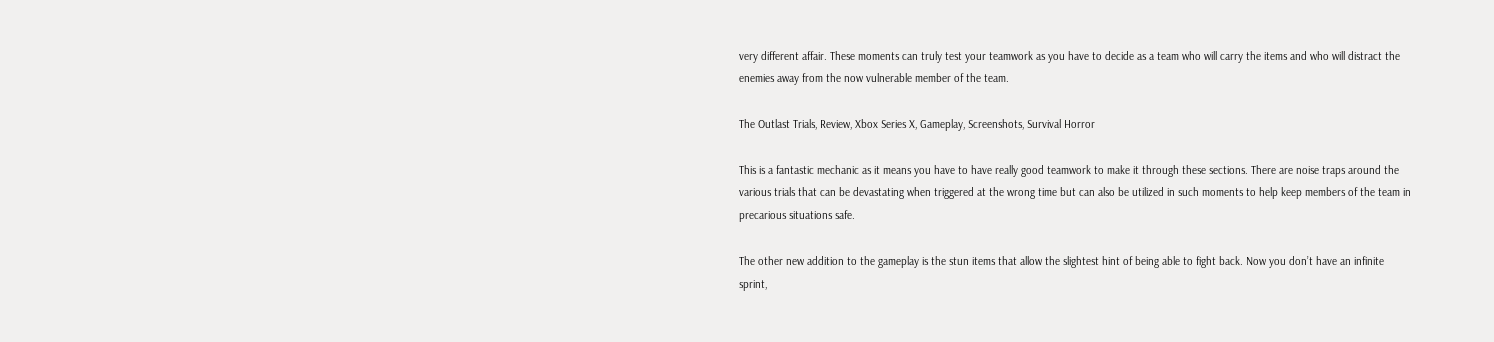very different affair. These moments can truly test your teamwork as you have to decide as a team who will carry the items and who will distract the enemies away from the now vulnerable member of the team.

The Outlast Trials, Review, Xbox Series X, Gameplay, Screenshots, Survival Horror

This is a fantastic mechanic as it means you have to have really good teamwork to make it through these sections. There are noise traps around the various trials that can be devastating when triggered at the wrong time but can also be utilized in such moments to help keep members of the team in precarious situations safe.

The other new addition to the gameplay is the stun items that allow the slightest hint of being able to fight back. Now you don’t have an infinite sprint,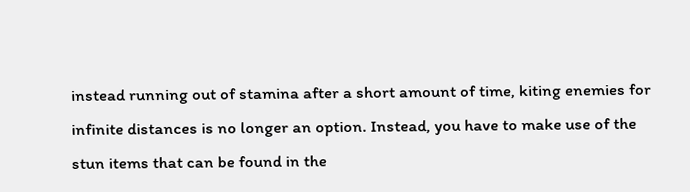instead running out of stamina after a short amount of time, kiting enemies for infinite distances is no longer an option. Instead, you have to make use of the stun items that can be found in the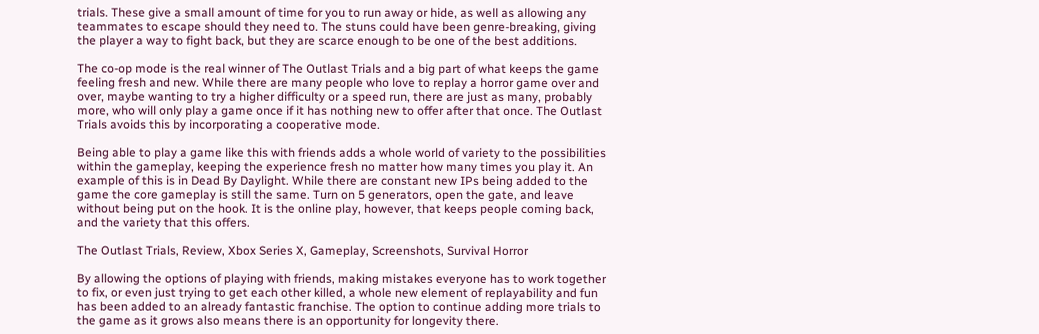trials. These give a small amount of time for you to run away or hide, as well as allowing any teammates to escape should they need to. The stuns could have been genre-breaking, giving the player a way to fight back, but they are scarce enough to be one of the best additions.

The co-op mode is the real winner of The Outlast Trials and a big part of what keeps the game feeling fresh and new. While there are many people who love to replay a horror game over and over, maybe wanting to try a higher difficulty or a speed run, there are just as many, probably more, who will only play a game once if it has nothing new to offer after that once. The Outlast Trials avoids this by incorporating a cooperative mode.

Being able to play a game like this with friends adds a whole world of variety to the possibilities within the gameplay, keeping the experience fresh no matter how many times you play it. An example of this is in Dead By Daylight. While there are constant new IPs being added to the game the core gameplay is still the same. Turn on 5 generators, open the gate, and leave without being put on the hook. It is the online play, however, that keeps people coming back, and the variety that this offers.

The Outlast Trials, Review, Xbox Series X, Gameplay, Screenshots, Survival Horror

By allowing the options of playing with friends, making mistakes everyone has to work together to fix, or even just trying to get each other killed, a whole new element of replayability and fun has been added to an already fantastic franchise. The option to continue adding more trials to the game as it grows also means there is an opportunity for longevity there.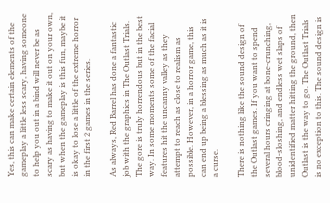Yes, this can make certain elements of the gameplay a little less scary, having someone to help you out in a bind will never be as scary as having to make it out on your own, but when the gameplay is this fun, maybe it is okay to lose a little of the extreme horror in the first 2 games in the series.

As always, Red Barrel has done a fantastic job with the graphics in The Outlast Trials. The gore is truly horrendous but in the best way. In some moments some of the facial features hit the uncanny valley as they attempt to reach as close to realism as possible. However, in a horror game, this can end up being a blessing as much as it is a curse.

There is nothing like the sound design of the Outlast games. If you want to spend several hours cringing at bone-crunching, blood-sloshing, and endless wet slaps of unidentified matter hitting the ground, then Outlast is the way to go. The Outlast Trials is no exception to this. The sound design is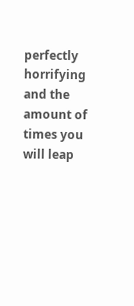perfectly horrifying and the amount of times you will leap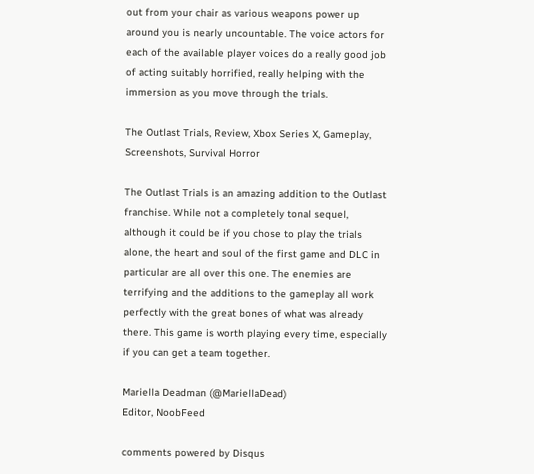out from your chair as various weapons power up around you is nearly uncountable. The voice actors for each of the available player voices do a really good job of acting suitably horrified, really helping with the immersion as you move through the trials.

The Outlast Trials, Review, Xbox Series X, Gameplay, Screenshots, Survival Horror

The Outlast Trials is an amazing addition to the Outlast franchise. While not a completely tonal sequel, although it could be if you chose to play the trials alone, the heart and soul of the first game and DLC in particular are all over this one. The enemies are terrifying and the additions to the gameplay all work perfectly with the great bones of what was already there. This game is worth playing every time, especially if you can get a team together.

Mariella Deadman (@MariellaDead)
Editor, NoobFeed

comments powered by Disqus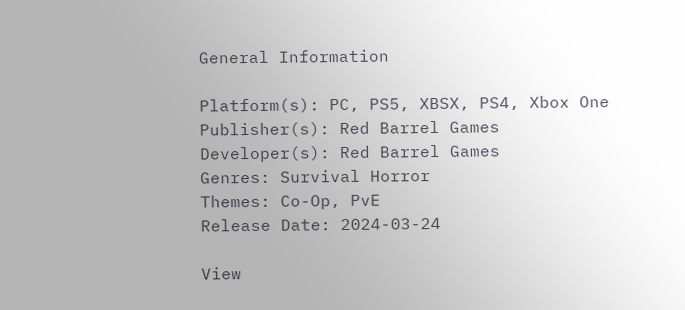General Information

Platform(s): PC, PS5, XBSX, PS4, Xbox One
Publisher(s): Red Barrel Games
Developer(s): Red Barrel Games
Genres: Survival Horror
Themes: Co-Op, PvE
Release Date: 2024-03-24

View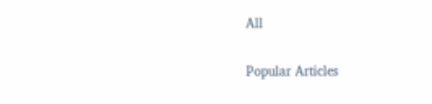All

Popular Articles